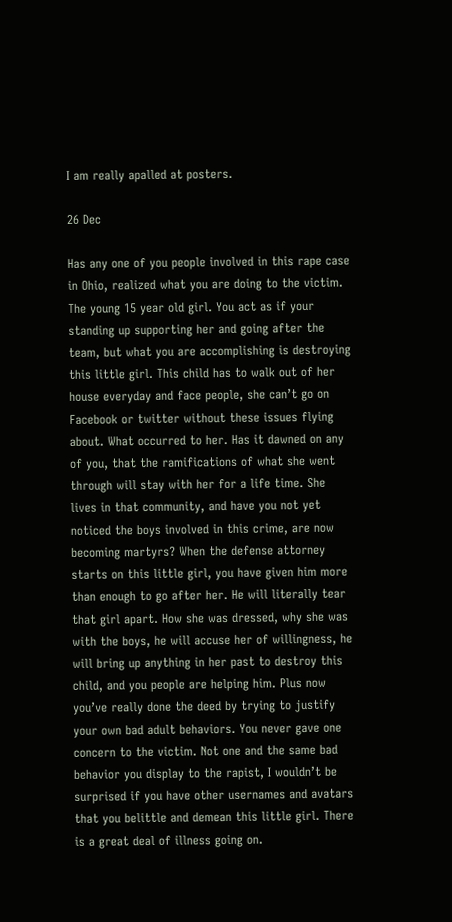I am really apalled at posters.

26 Dec

Has any one of you people involved in this rape case in Ohio, realized what you are doing to the victim. The young 15 year old girl. You act as if your standing up supporting her and going after the team, but what you are accomplishing is destroying this little girl. This child has to walk out of her house everyday and face people, she can’t go on Facebook or twitter without these issues flying about. What occurred to her. Has it dawned on any of you, that the ramifications of what she went through will stay with her for a life time. She lives in that community, and have you not yet noticed the boys involved in this crime, are now becoming martyrs? When the defense attorney starts on this little girl, you have given him more than enough to go after her. He will literally tear that girl apart. How she was dressed, why she was with the boys, he will accuse her of willingness, he will bring up anything in her past to destroy this child, and you people are helping him. Plus now you’ve really done the deed by trying to justify your own bad adult behaviors. You never gave one concern to the victim. Not one and the same bad behavior you display to the rapist, I wouldn’t be surprised if you have other usernames and avatars that you belittle and demean this little girl. There is a great deal of illness going on.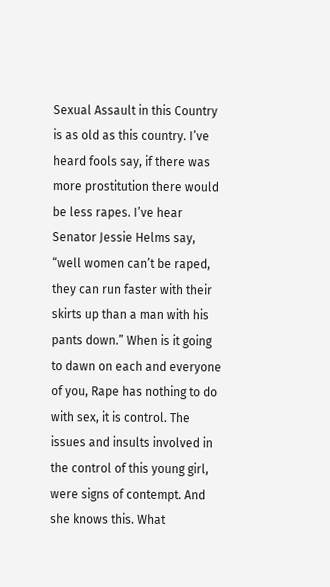Sexual Assault in this Country is as old as this country. I’ve heard fools say, if there was more prostitution there would be less rapes. I’ve hear Senator Jessie Helms say, “well women can’t be raped, they can run faster with their skirts up than a man with his pants down.” When is it going to dawn on each and everyone of you, Rape has nothing to do with sex, it is control. The issues and insults involved in the control of this young girl, were signs of contempt. And she knows this. What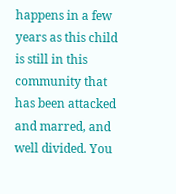happens in a few years as this child is still in this community that has been attacked and marred, and well divided. You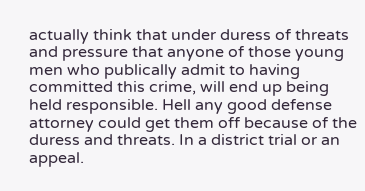actually think that under duress of threats and pressure that anyone of those young men who publically admit to having committed this crime, will end up being held responsible. Hell any good defense attorney could get them off because of the duress and threats. In a district trial or an appeal.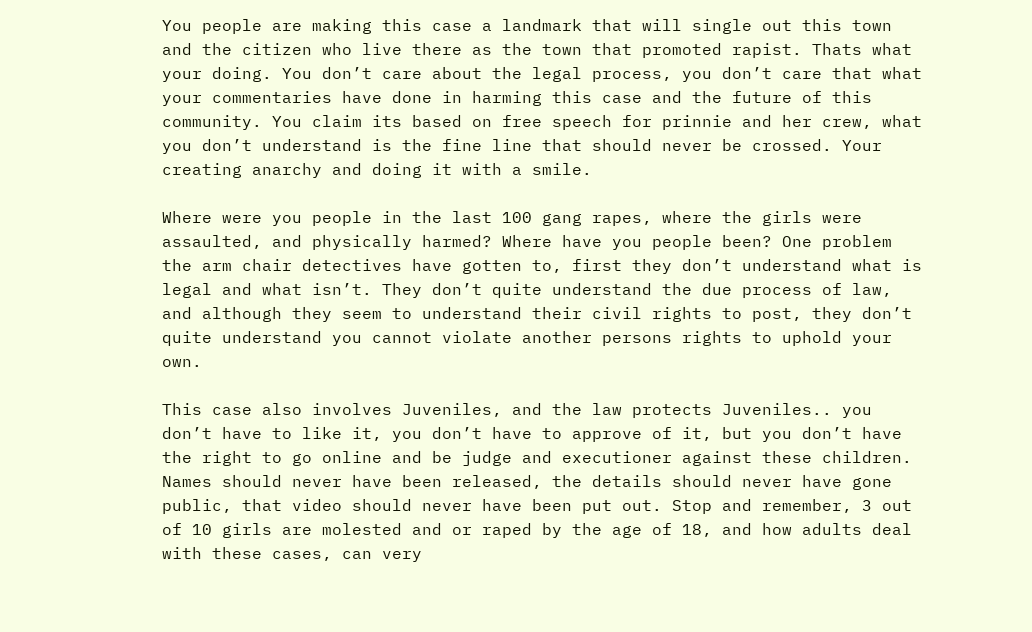You people are making this case a landmark that will single out this town and the citizen who live there as the town that promoted rapist. Thats what your doing. You don’t care about the legal process, you don’t care that what your commentaries have done in harming this case and the future of this community. You claim its based on free speech for prinnie and her crew, what you don’t understand is the fine line that should never be crossed. Your creating anarchy and doing it with a smile.

Where were you people in the last 100 gang rapes, where the girls were assaulted, and physically harmed? Where have you people been? One problem the arm chair detectives have gotten to, first they don’t understand what is legal and what isn’t. They don’t quite understand the due process of law, and although they seem to understand their civil rights to post, they don’t quite understand you cannot violate another persons rights to uphold your own.

This case also involves Juveniles, and the law protects Juveniles.. you don’t have to like it, you don’t have to approve of it, but you don’t have the right to go online and be judge and executioner against these children. Names should never have been released, the details should never have gone public, that video should never have been put out. Stop and remember, 3 out of 10 girls are molested and or raped by the age of 18, and how adults deal with these cases, can very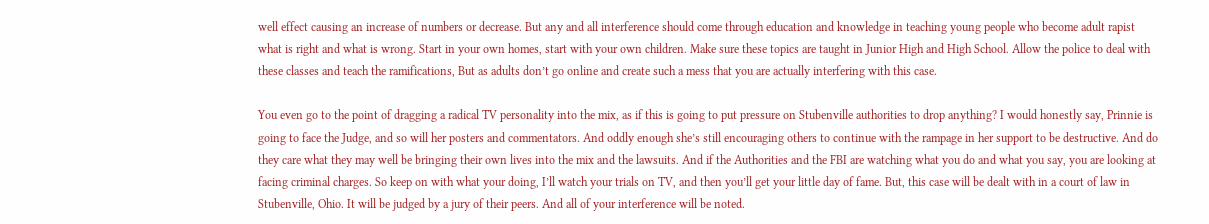well effect causing an increase of numbers or decrease. But any and all interference should come through education and knowledge in teaching young people who become adult rapist what is right and what is wrong. Start in your own homes, start with your own children. Make sure these topics are taught in Junior High and High School. Allow the police to deal with these classes and teach the ramifications, But as adults don’t go online and create such a mess that you are actually interfering with this case.

You even go to the point of dragging a radical TV personality into the mix, as if this is going to put pressure on Stubenville authorities to drop anything? I would honestly say, Prinnie is going to face the Judge, and so will her posters and commentators. And oddly enough she’s still encouraging others to continue with the rampage in her support to be destructive. And do they care what they may well be bringing their own lives into the mix and the lawsuits. And if the Authorities and the FBI are watching what you do and what you say, you are looking at facing criminal charges. So keep on with what your doing, I’ll watch your trials on TV, and then you’ll get your little day of fame. But, this case will be dealt with in a court of law in Stubenville, Ohio. It will be judged by a jury of their peers. And all of your interference will be noted.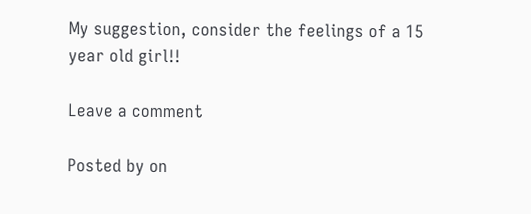My suggestion, consider the feelings of a 15 year old girl!!

Leave a comment

Posted by on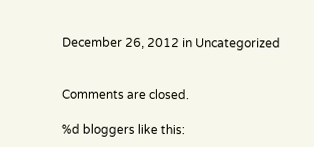December 26, 2012 in Uncategorized


Comments are closed.

%d bloggers like this: